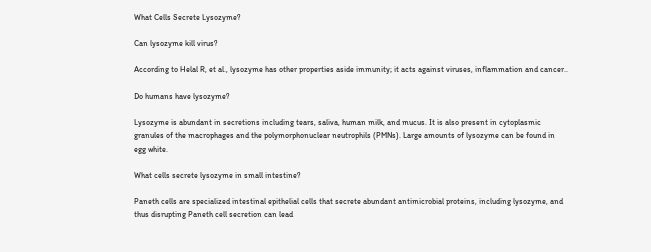What Cells Secrete Lysozyme?

Can lysozyme kill virus?

According to Helal R, et al., lysozyme has other properties aside immunity; it acts against viruses, inflammation and cancer..

Do humans have lysozyme?

Lysozyme is abundant in secretions including tears, saliva, human milk, and mucus. It is also present in cytoplasmic granules of the macrophages and the polymorphonuclear neutrophils (PMNs). Large amounts of lysozyme can be found in egg white.

What cells secrete lysozyme in small intestine?

Paneth cells are specialized intestinal epithelial cells that secrete abundant antimicrobial proteins, including lysozyme, and thus disrupting Paneth cell secretion can lead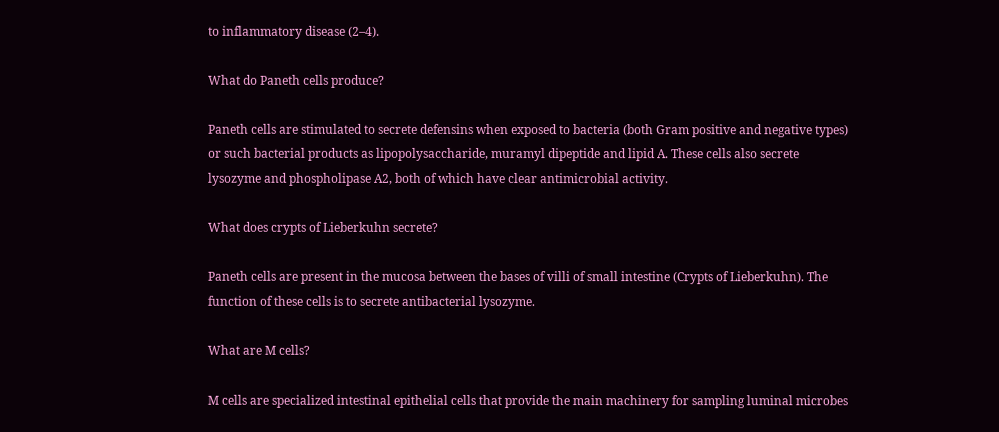to inflammatory disease (2–4).

What do Paneth cells produce?

Paneth cells are stimulated to secrete defensins when exposed to bacteria (both Gram positive and negative types) or such bacterial products as lipopolysaccharide, muramyl dipeptide and lipid A. These cells also secrete lysozyme and phospholipase A2, both of which have clear antimicrobial activity.

What does crypts of Lieberkuhn secrete?

Paneth cells are present in the mucosa between the bases of villi of small intestine (Crypts of Lieberkuhn). The function of these cells is to secrete antibacterial lysozyme.

What are M cells?

M cells are specialized intestinal epithelial cells that provide the main machinery for sampling luminal microbes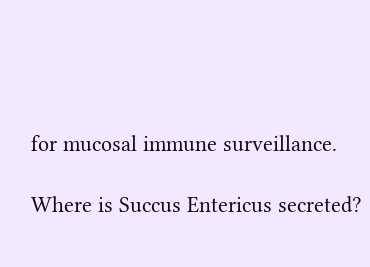for mucosal immune surveillance.

Where is Succus Entericus secreted?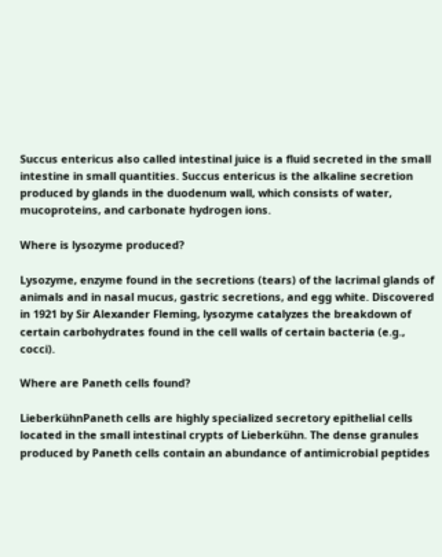Succus entericus also called intestinal juice is a fluid secreted in the small intestine in small quantities. Succus entericus is the alkaline secretion produced by glands in the duodenum wall, which consists of water, mucoproteins, and carbonate hydrogen ions.

Where is lysozyme produced?

Lysozyme, enzyme found in the secretions (tears) of the lacrimal glands of animals and in nasal mucus, gastric secretions, and egg white. Discovered in 1921 by Sir Alexander Fleming, lysozyme catalyzes the breakdown of certain carbohydrates found in the cell walls of certain bacteria (e.g., cocci).

Where are Paneth cells found?

LieberkühnPaneth cells are highly specialized secretory epithelial cells located in the small intestinal crypts of Lieberkühn. The dense granules produced by Paneth cells contain an abundance of antimicrobial peptides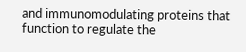and immunomodulating proteins that function to regulate the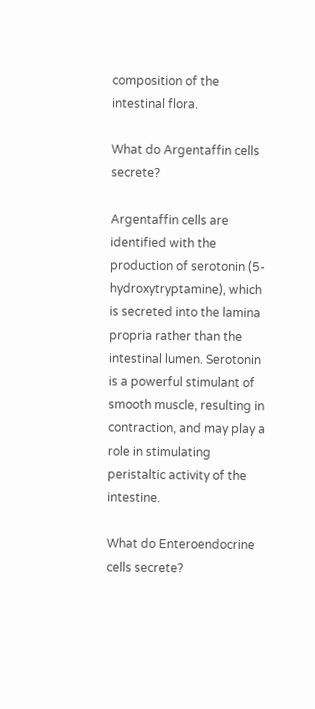composition of the intestinal flora.

What do Argentaffin cells secrete?

Argentaffin cells are identified with the production of serotonin (5-hydroxytryptamine), which is secreted into the lamina propria rather than the intestinal lumen. Serotonin is a powerful stimulant of smooth muscle, resulting in contraction, and may play a role in stimulating peristaltic activity of the intestine.

What do Enteroendocrine cells secrete?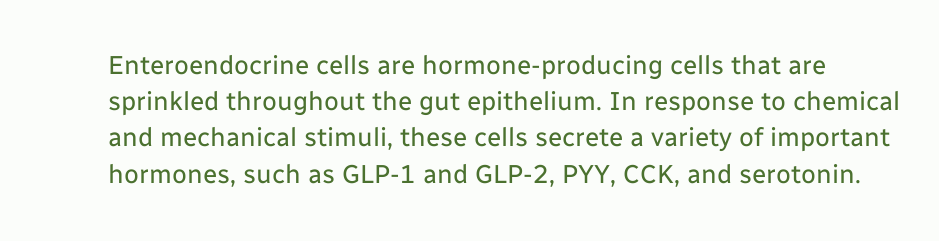Enteroendocrine cells are hormone-producing cells that are sprinkled throughout the gut epithelium. In response to chemical and mechanical stimuli, these cells secrete a variety of important hormones, such as GLP-1 and GLP-2, PYY, CCK, and serotonin.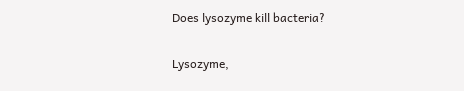Does lysozyme kill bacteria?

Lysozyme,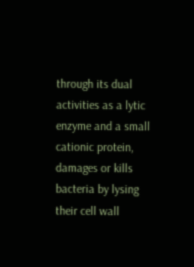through its dual activities as a lytic enzyme and a small cationic protein, damages or kills bacteria by lysing their cell wall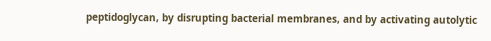peptidoglycan, by disrupting bacterial membranes, and by activating autolytic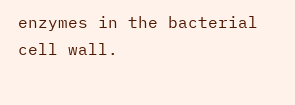enzymes in the bacterial cell wall.